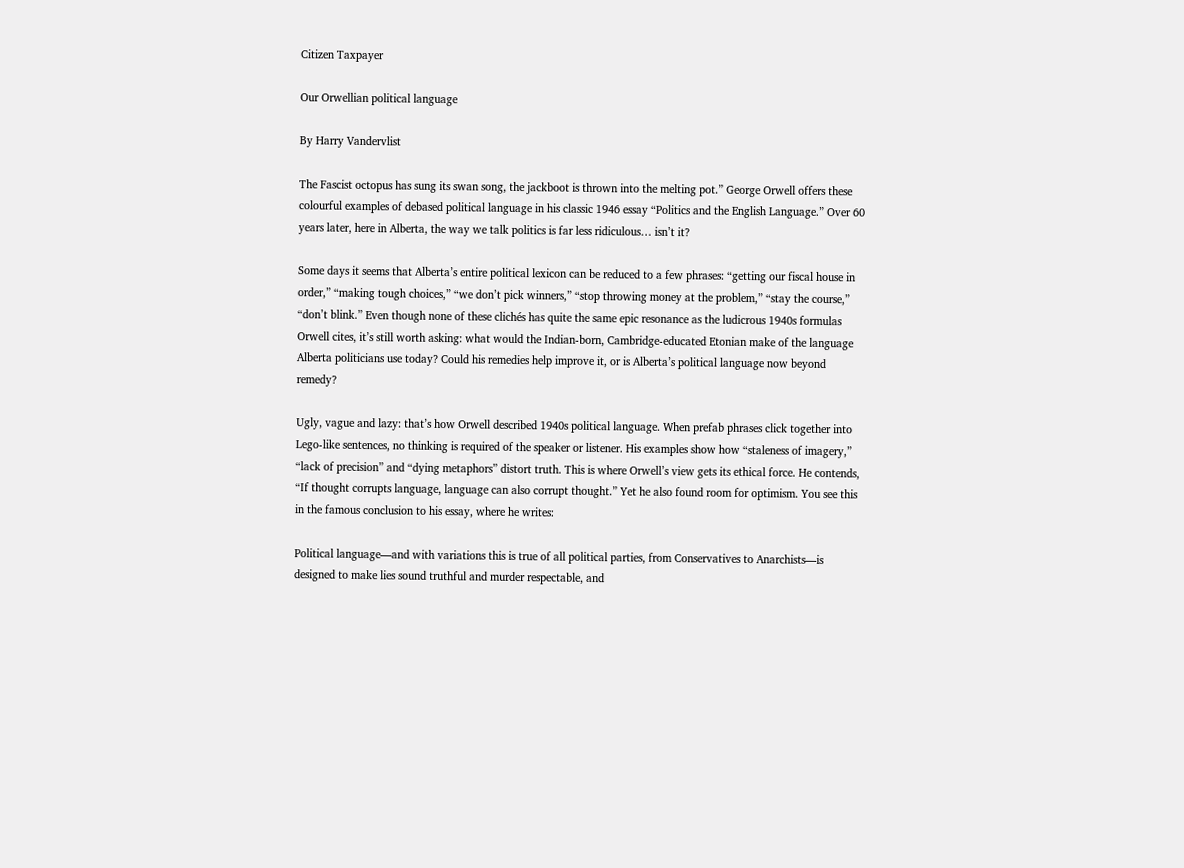Citizen Taxpayer

Our Orwellian political language

By Harry Vandervlist

The Fascist octopus has sung its swan song, the jackboot is thrown into the melting pot.” George Orwell offers these colourful examples of debased political language in his classic 1946 essay “Politics and the English Language.” Over 60 years later, here in Alberta, the way we talk politics is far less ridiculous… isn’t it?

Some days it seems that Alberta’s entire political lexicon can be reduced to a few phrases: “getting our fiscal house in order,” “making tough choices,” “we don’t pick winners,” “stop throwing money at the problem,” “stay the course,” “don’t blink.” Even though none of these clichés has quite the same epic resonance as the ludicrous 1940s formulas Orwell cites, it’s still worth asking: what would the Indian-born, Cambridge-educated Etonian make of the language Alberta politicians use today? Could his remedies help improve it, or is Alberta’s political language now beyond remedy?

Ugly, vague and lazy: that’s how Orwell described 1940s political language. When prefab phrases click together into Lego-like sentences, no thinking is required of the speaker or listener. His examples show how “staleness of imagery,” “lack of precision” and “dying metaphors” distort truth. This is where Orwell’s view gets its ethical force. He contends, “If thought corrupts language, language can also corrupt thought.” Yet he also found room for optimism. You see this in the famous conclusion to his essay, where he writes:

Political language—and with variations this is true of all political parties, from Conservatives to Anarchists—is designed to make lies sound truthful and murder respectable, and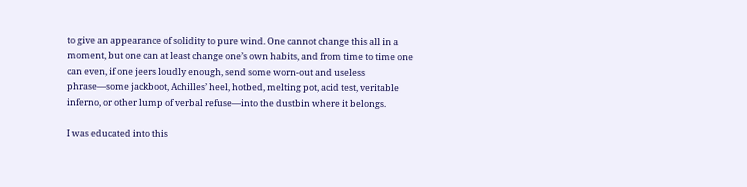to give an appearance of solidity to pure wind. One cannot change this all in a moment, but one can at least change one’s own habits, and from time to time one can even, if one jeers loudly enough, send some worn-out and useless phrase—some jackboot, Achilles’ heel, hotbed, melting pot, acid test, veritable inferno, or other lump of verbal refuse—into the dustbin where it belongs.

I was educated into this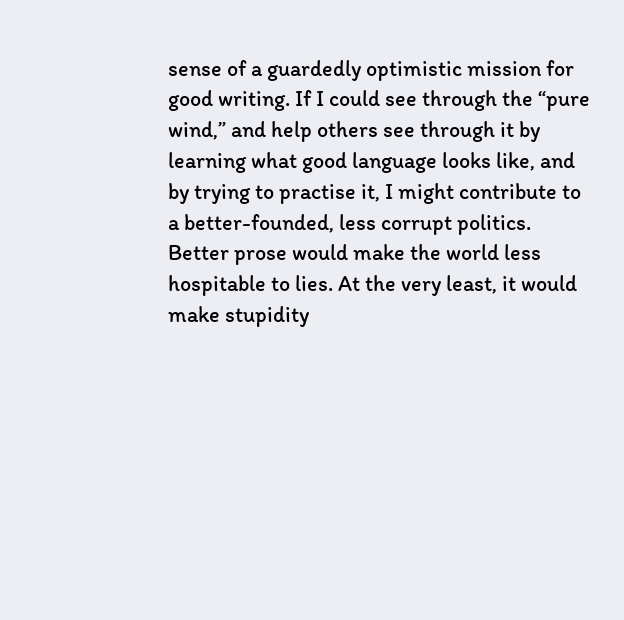sense of a guardedly optimistic mission for good writing. If I could see through the “pure wind,” and help others see through it by learning what good language looks like, and by trying to practise it, I might contribute to a better-founded, less corrupt politics. Better prose would make the world less hospitable to lies. At the very least, it would make stupidity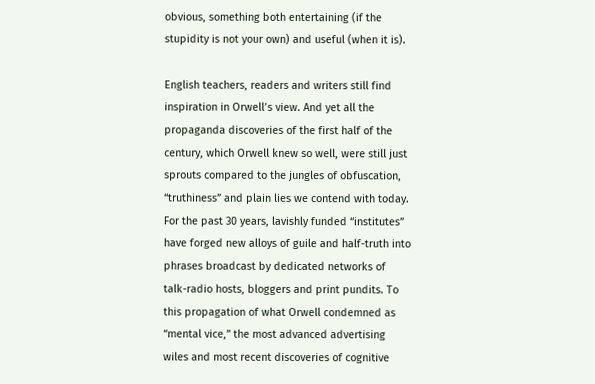obvious, something both entertaining (if the stupidity is not your own) and useful (when it is).

English teachers, readers and writers still find inspiration in Orwell’s view. And yet all the propaganda discoveries of the first half of the century, which Orwell knew so well, were still just sprouts compared to the jungles of obfuscation, “truthiness” and plain lies we contend with today. For the past 30 years, lavishly funded “institutes” have forged new alloys of guile and half-truth into phrases broadcast by dedicated networks of talk-radio hosts, bloggers and print pundits. To this propagation of what Orwell condemned as “mental vice,” the most advanced advertising wiles and most recent discoveries of cognitive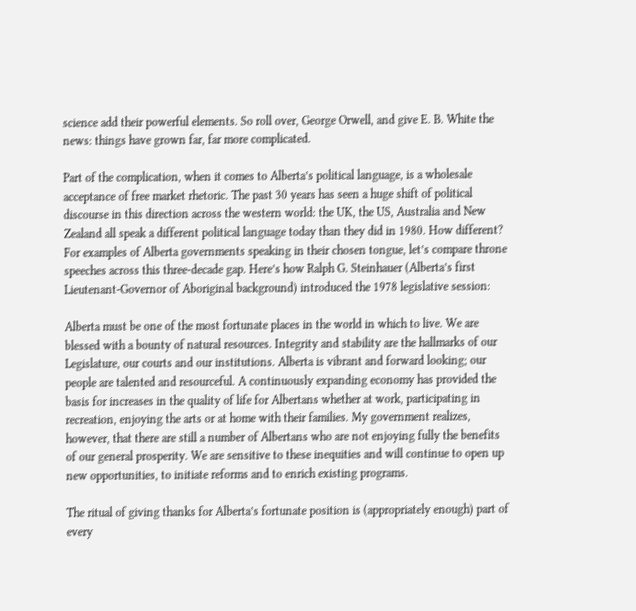science add their powerful elements. So roll over, George Orwell, and give E. B. White the news: things have grown far, far more complicated.

Part of the complication, when it comes to Alberta’s political language, is a wholesale acceptance of free market rhetoric. The past 30 years has seen a huge shift of political discourse in this direction across the western world: the UK, the US, Australia and New Zealand all speak a different political language today than they did in 1980. How different? For examples of Alberta governments speaking in their chosen tongue, let’s compare throne speeches across this three-decade gap. Here’s how Ralph G. Steinhauer (Alberta’s first Lieutenant-Governor of Aboriginal background) introduced the 1978 legislative session:

Alberta must be one of the most fortunate places in the world in which to live. We are blessed with a bounty of natural resources. Integrity and stability are the hallmarks of our Legislature, our courts and our institutions. Alberta is vibrant and forward looking; our people are talented and resourceful. A continuously expanding economy has provided the basis for increases in the quality of life for Albertans whether at work, participating in recreation, enjoying the arts or at home with their families. My government realizes, however, that there are still a number of Albertans who are not enjoying fully the benefits of our general prosperity. We are sensitive to these inequities and will continue to open up new opportunities, to initiate reforms and to enrich existing programs.

The ritual of giving thanks for Alberta’s fortunate position is (appropriately enough) part of every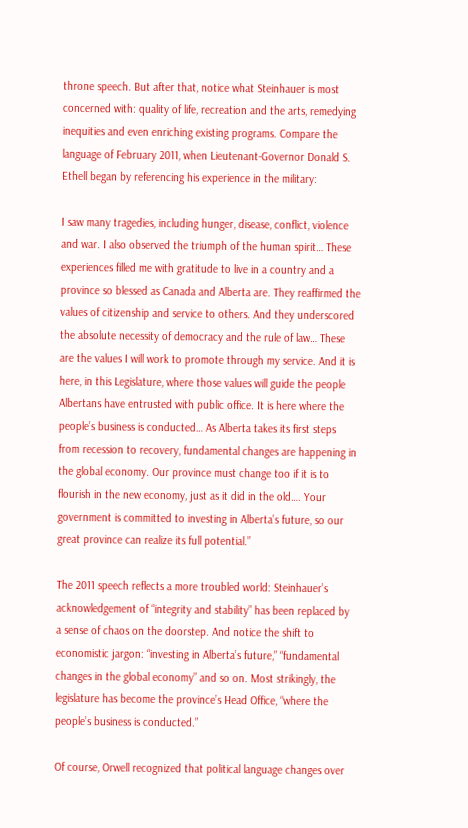throne speech. But after that, notice what Steinhauer is most concerned with: quality of life, recreation and the arts, remedying inequities and even enriching existing programs. Compare the language of February 2011, when Lieutenant-Governor Donald S. Ethell began by referencing his experience in the military:

I saw many tragedies, including hunger, disease, conflict, violence and war. I also observed the triumph of the human spirit… These experiences filled me with gratitude to live in a country and a province so blessed as Canada and Alberta are. They reaffirmed the values of citizenship and service to others. And they underscored the absolute necessity of democracy and the rule of law… These are the values I will work to promote through my service. And it is here, in this Legislature, where those values will guide the people Albertans have entrusted with public office. It is here where the people’s business is conducted… As Alberta takes its first steps from recession to recovery, fundamental changes are happening in the global economy. Our province must change too if it is to flourish in the new economy, just as it did in the old…. Your government is committed to investing in Alberta’s future, so our great province can realize its full potential.”

The 2011 speech reflects a more troubled world: Steinhauer’s acknowledgement of “integrity and stability” has been replaced by a sense of chaos on the doorstep. And notice the shift to economistic jargon: “investing in Alberta’s future,” “fundamental changes in the global economy” and so on. Most strikingly, the legislature has become the province’s Head Office, “where the people’s business is conducted.”

Of course, Orwell recognized that political language changes over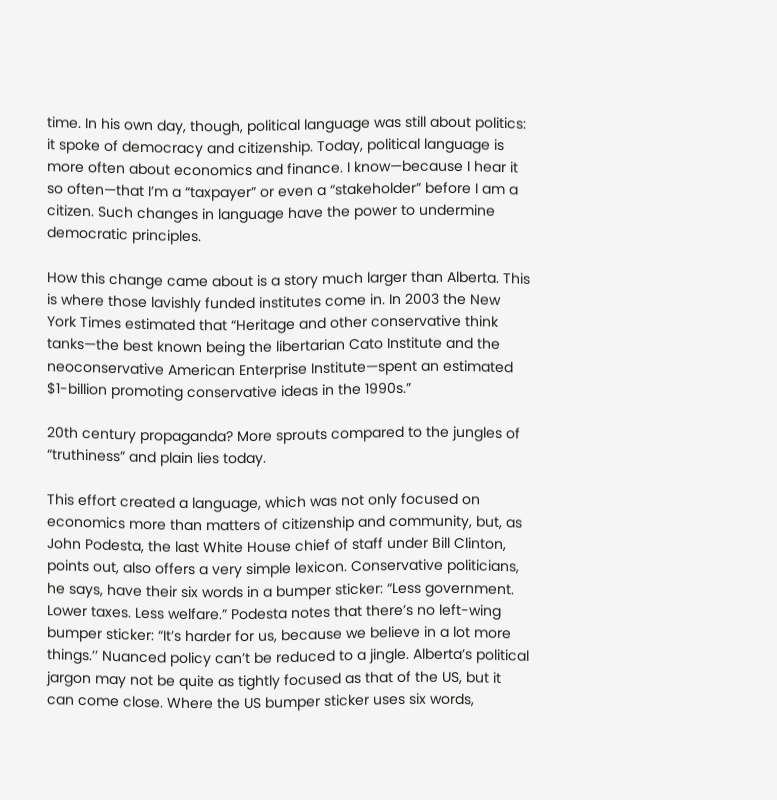time. In his own day, though, political language was still about politics: it spoke of democracy and citizenship. Today, political language is more often about economics and finance. I know—because I hear it so often—that I’m a “taxpayer” or even a “stakeholder” before I am a citizen. Such changes in language have the power to undermine democratic principles.

How this change came about is a story much larger than Alberta. This is where those lavishly funded institutes come in. In 2003 the New York Times estimated that “Heritage and other conservative think tanks—the best known being the libertarian Cato Institute and the neoconservative American Enterprise Institute—spent an estimated $1-billion promoting conservative ideas in the 1990s.”

20th century propaganda? More sprouts compared to the jungles of “truthiness” and plain lies today.

This effort created a language, which was not only focused on economics more than matters of citizenship and community, but, as John Podesta, the last White House chief of staff under Bill Clinton, points out, also offers a very simple lexicon. Conservative politicians, he says, have their six words in a bumper sticker: “Less government. Lower taxes. Less welfare.” Podesta notes that there’s no left-wing bumper sticker: “It’s harder for us, because we believe in a lot more things.’’ Nuanced policy can’t be reduced to a jingle. Alberta’s political jargon may not be quite as tightly focused as that of the US, but it can come close. Where the US bumper sticker uses six words,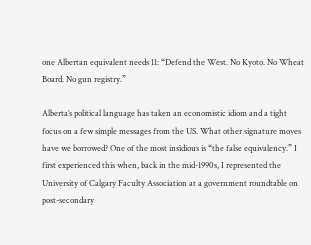one Albertan equivalent needs 11: “Defend the West. No Kyoto. No Wheat Board. No gun registry.”

Alberta’s political language has taken an economistic idiom and a tight focus on a few simple messages from the US. What other signature moves have we borrowed? One of the most insidious is “the false equivalency.” I first experienced this when, back in the mid-1990s, I represented the University of Calgary Faculty Association at a government roundtable on post-secondary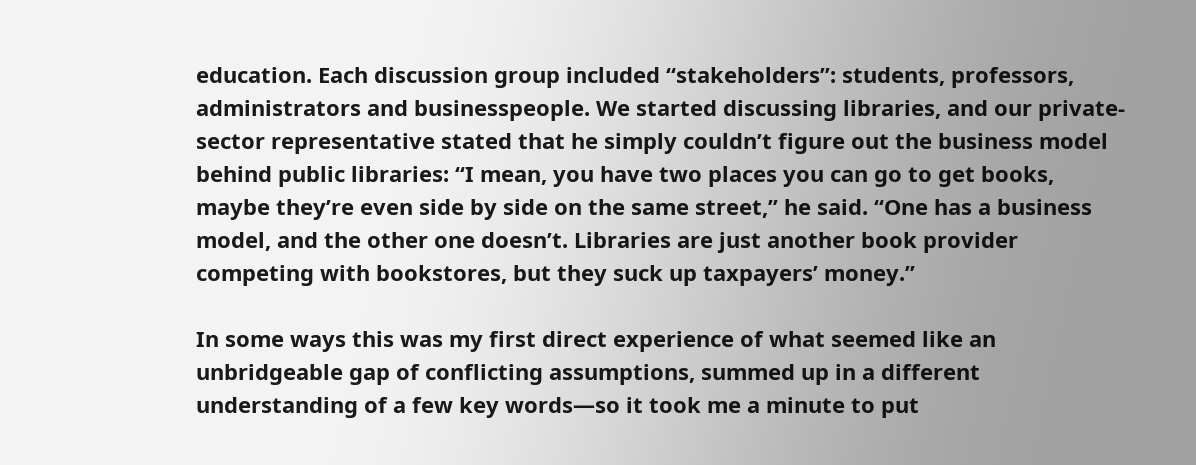education. Each discussion group included “stakeholders”: students, professors, administrators and businesspeople. We started discussing libraries, and our private-sector representative stated that he simply couldn’t figure out the business model behind public libraries: “I mean, you have two places you can go to get books, maybe they’re even side by side on the same street,” he said. “One has a business model, and the other one doesn’t. Libraries are just another book provider competing with bookstores, but they suck up taxpayers’ money.”

In some ways this was my first direct experience of what seemed like an unbridgeable gap of conflicting assumptions, summed up in a different understanding of a few key words—so it took me a minute to put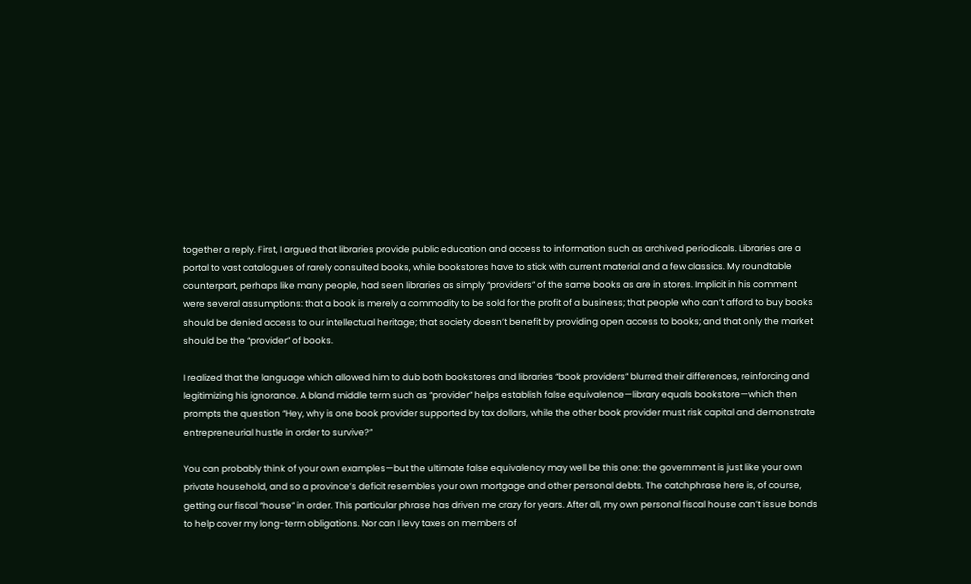together a reply. First, I argued that libraries provide public education and access to information such as archived periodicals. Libraries are a portal to vast catalogues of rarely consulted books, while bookstores have to stick with current material and a few classics. My roundtable counterpart, perhaps like many people, had seen libraries as simply “providers” of the same books as are in stores. Implicit in his comment were several assumptions: that a book is merely a commodity to be sold for the profit of a business; that people who can’t afford to buy books should be denied access to our intellectual heritage; that society doesn’t benefit by providing open access to books; and that only the market should be the “provider” of books.

I realized that the language which allowed him to dub both bookstores and libraries “book providers” blurred their differences, reinforcing and legitimizing his ignorance. A bland middle term such as “provider” helps establish false equivalence—library equals bookstore—which then prompts the question “Hey, why is one book provider supported by tax dollars, while the other book provider must risk capital and demonstrate entrepreneurial hustle in order to survive?”

You can probably think of your own examples—but the ultimate false equivalency may well be this one: the government is just like your own private household, and so a province’s deficit resembles your own mortgage and other personal debts. The catchphrase here is, of course, getting our fiscal “house” in order. This particular phrase has driven me crazy for years. After all, my own personal fiscal house can’t issue bonds to help cover my long-term obligations. Nor can I levy taxes on members of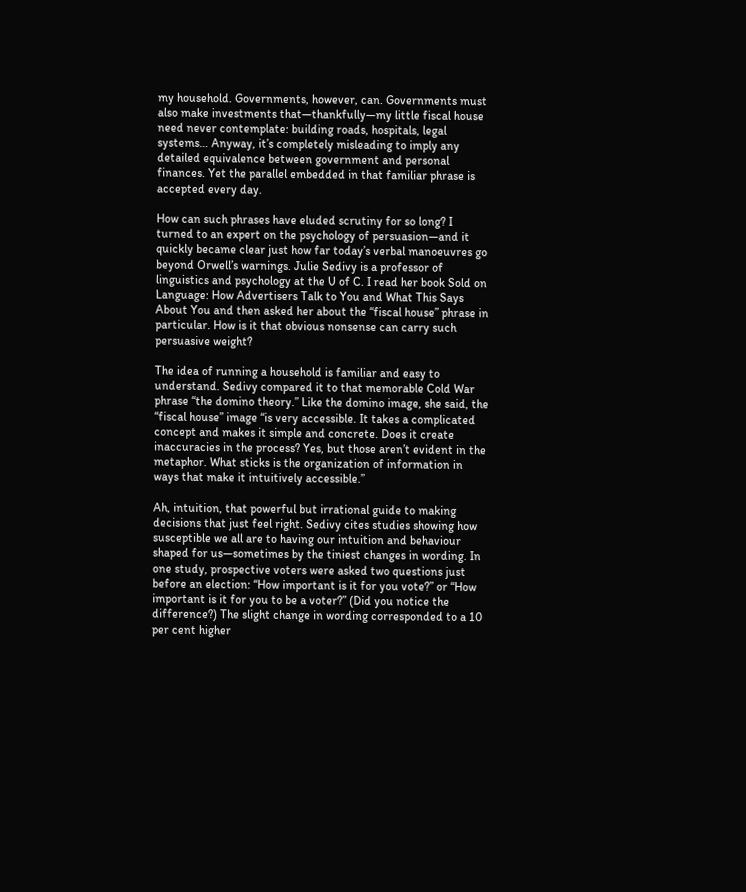my household. Governments, however, can. Governments must also make investments that—thankfully—my little fiscal house need never contemplate: building roads, hospitals, legal systems… Anyway, it’s completely misleading to imply any detailed equivalence between government and personal finances. Yet the parallel embedded in that familiar phrase is accepted every day.

How can such phrases have eluded scrutiny for so long? I turned to an expert on the psychology of persuasion—and it quickly became clear just how far today’s verbal manoeuvres go beyond Orwell’s warnings. Julie Sedivy is a professor of linguistics and psychology at the U of C. I read her book Sold on Language: How Advertisers Talk to You and What This Says About You and then asked her about the “fiscal house” phrase in particular. How is it that obvious nonsense can carry such persuasive weight?

The idea of running a household is familiar and easy to understand. Sedivy compared it to that memorable Cold War phrase “the domino theory.” Like the domino image, she said, the “fiscal house” image “is very accessible. It takes a complicated concept and makes it simple and concrete. Does it create inaccuracies in the process? Yes, but those aren’t evident in the metaphor. What sticks is the organization of information in ways that make it intuitively accessible.”

Ah, intuition, that powerful but irrational guide to making decisions that just feel right. Sedivy cites studies showing how susceptible we all are to having our intuition and behaviour shaped for us—sometimes by the tiniest changes in wording. In one study, prospective voters were asked two questions just before an election: “How important is it for you vote?” or “How important is it for you to be a voter?” (Did you notice the difference?) The slight change in wording corresponded to a 10 per cent higher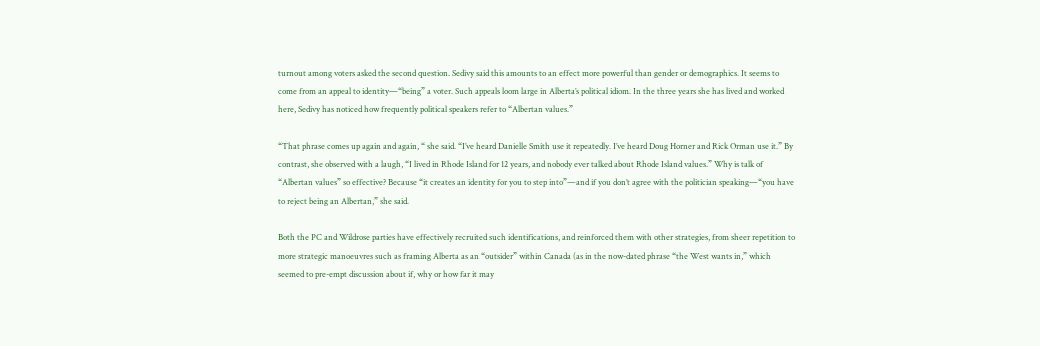turnout among voters asked the second question. Sedivy said this amounts to an effect more powerful than gender or demographics. It seems to come from an appeal to identity—“being” a voter. Such appeals loom large in Alberta’s political idiom. In the three years she has lived and worked here, Sedivy has noticed how frequently political speakers refer to “Albertan values.”

“That phrase comes up again and again, “ she said. “I’ve heard Danielle Smith use it repeatedly. I’ve heard Doug Horner and Rick Orman use it.” By contrast, she observed with a laugh, “I lived in Rhode Island for 12 years, and nobody ever talked about Rhode Island values.” Why is talk of “Albertan values” so effective? Because “it creates an identity for you to step into”—and if you don’t agree with the politician speaking—“you have to reject being an Albertan,” she said.

Both the PC and Wildrose parties have effectively recruited such identifications, and reinforced them with other strategies, from sheer repetition to more strategic manoeuvres such as framing Alberta as an “outsider” within Canada (as in the now-dated phrase “the West wants in,” which seemed to pre-empt discussion about if, why or how far it may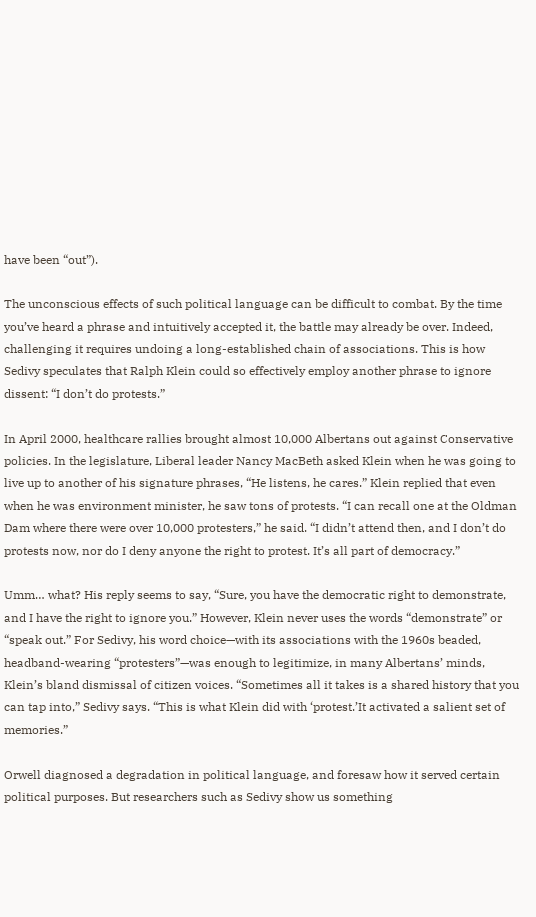have been “out”).

The unconscious effects of such political language can be difficult to combat. By the time you’ve heard a phrase and intuitively accepted it, the battle may already be over. Indeed, challenging it requires undoing a long-established chain of associations. This is how Sedivy speculates that Ralph Klein could so effectively employ another phrase to ignore dissent: “I don’t do protests.”

In April 2000, healthcare rallies brought almost 10,000 Albertans out against Conservative policies. In the legislature, Liberal leader Nancy MacBeth asked Klein when he was going to live up to another of his signature phrases, “He listens, he cares.” Klein replied that even when he was environment minister, he saw tons of protests. “I can recall one at the Oldman Dam where there were over 10,000 protesters,” he said. “I didn’t attend then, and I don’t do protests now, nor do I deny anyone the right to protest. It’s all part of democracy.”

Umm… what? His reply seems to say, “Sure, you have the democratic right to demonstrate, and I have the right to ignore you.” However, Klein never uses the words “demonstrate” or “speak out.” For Sedivy, his word choice—with its associations with the 1960s beaded, headband-wearing “protesters”—was enough to legitimize, in many Albertans’ minds, Klein’s bland dismissal of citizen voices. “Sometimes all it takes is a shared history that you can tap into,” Sedivy says. “This is what Klein did with ‘protest.’It activated a salient set of memories.”

Orwell diagnosed a degradation in political language, and foresaw how it served certain political purposes. But researchers such as Sedivy show us something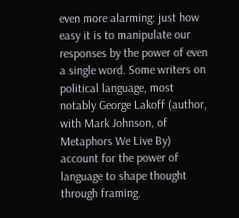even more alarming: just how easy it is to manipulate our responses by the power of even a single word. Some writers on political language, most notably George Lakoff (author, with Mark Johnson, of Metaphors We Live By) account for the power of language to shape thought through framing.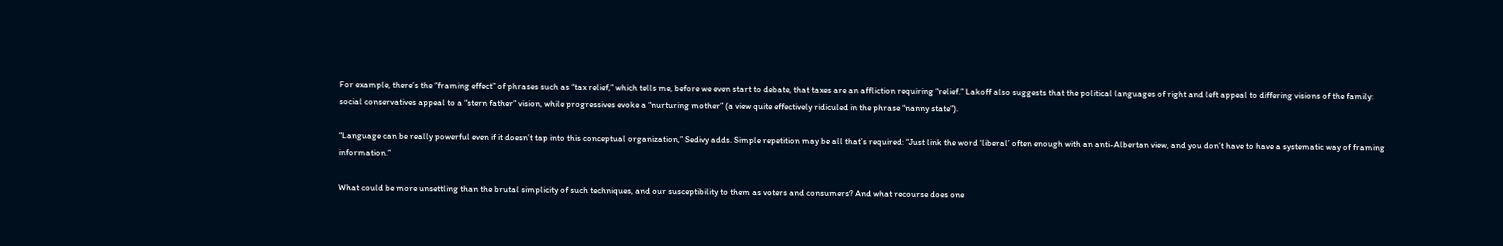For example, there’s the “framing effect” of phrases such as “tax relief,” which tells me, before we even start to debate, that taxes are an affliction requiring “relief.” Lakoff also suggests that the political languages of right and left appeal to differing visions of the family: social conservatives appeal to a “stern father” vision, while progressives evoke a “nurturing mother” (a view quite effectively ridiculed in the phrase “nanny state”).

“Language can be really powerful even if it doesn’t tap into this conceptual organization,” Sedivy adds. Simple repetition may be all that’s required: “Just link the word ‘liberal’ often enough with an anti-Albertan view, and you don’t have to have a systematic way of framing information.”

What could be more unsettling than the brutal simplicity of such techniques, and our susceptibility to them as voters and consumers? And what recourse does one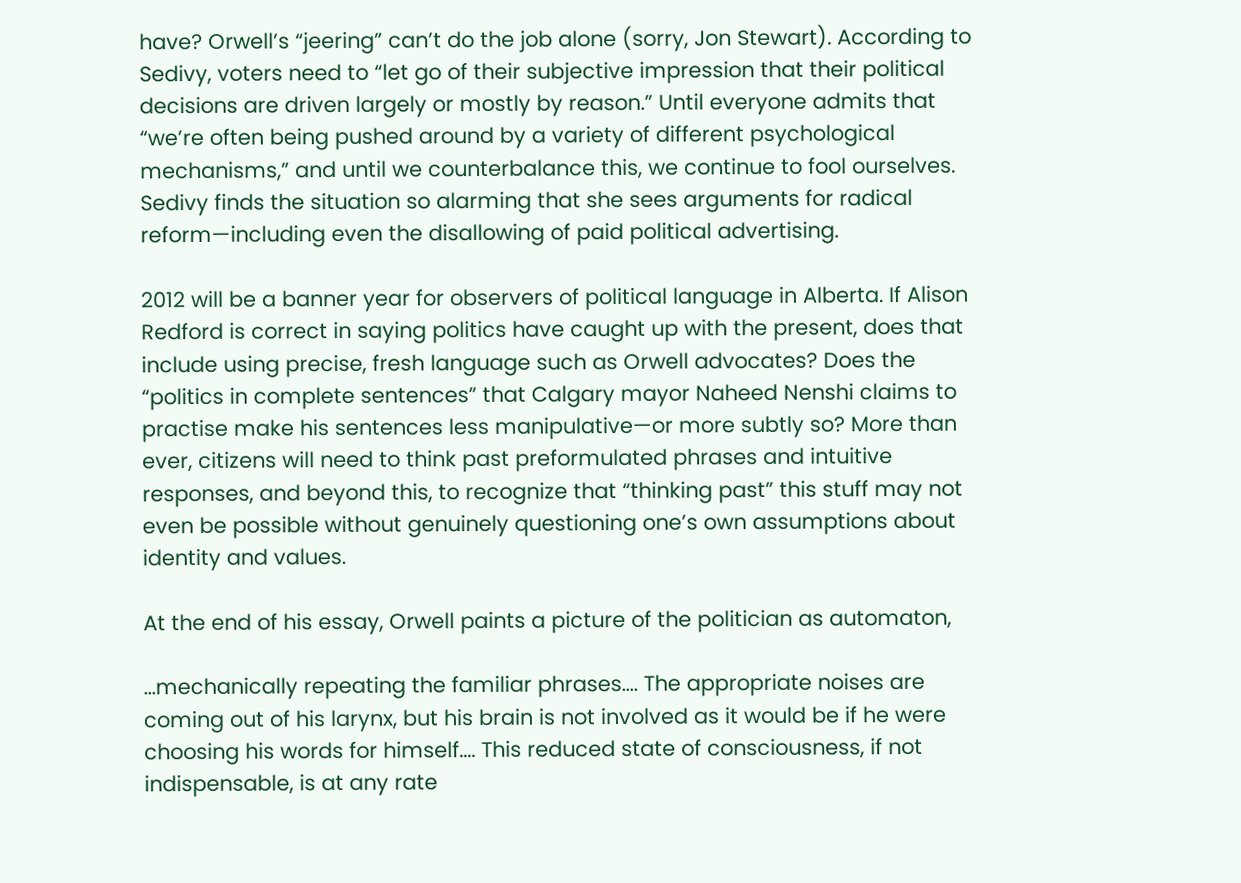have? Orwell’s “jeering” can’t do the job alone (sorry, Jon Stewart). According to Sedivy, voters need to “let go of their subjective impression that their political decisions are driven largely or mostly by reason.” Until everyone admits that “we’re often being pushed around by a variety of different psychological mechanisms,” and until we counterbalance this, we continue to fool ourselves. Sedivy finds the situation so alarming that she sees arguments for radical reform—including even the disallowing of paid political advertising.

2012 will be a banner year for observers of political language in Alberta. If Alison Redford is correct in saying politics have caught up with the present, does that include using precise, fresh language such as Orwell advocates? Does the “politics in complete sentences” that Calgary mayor Naheed Nenshi claims to practise make his sentences less manipulative—or more subtly so? More than ever, citizens will need to think past preformulated phrases and intuitive responses, and beyond this, to recognize that “thinking past” this stuff may not even be possible without genuinely questioning one’s own assumptions about identity and values.

At the end of his essay, Orwell paints a picture of the politician as automaton,

…mechanically repeating the familiar phrases…. The appropriate noises are coming out of his larynx, but his brain is not involved as it would be if he were choosing his words for himself…. This reduced state of consciousness, if not indispensable, is at any rate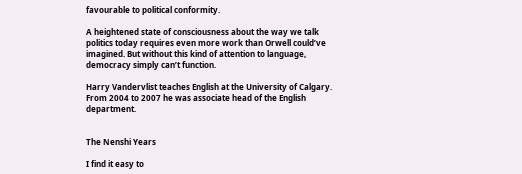favourable to political conformity.

A heightened state of consciousness about the way we talk politics today requires even more work than Orwell could’ve imagined. But without this kind of attention to language, democracy simply can’t function.

Harry Vandervlist teaches English at the University of Calgary. From 2004 to 2007 he was associate head of the English department.


The Nenshi Years

I find it easy to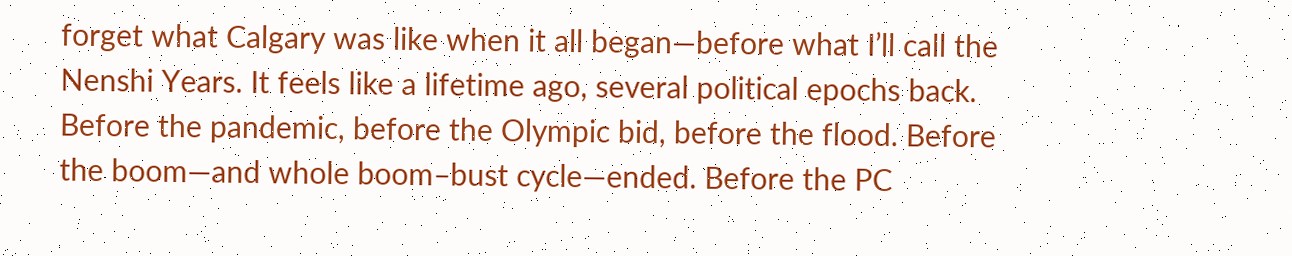forget what Calgary was like when it all began—before what I’ll call the Nenshi Years. It feels like a lifetime ago, several political epochs back. Before the pandemic, before the Olympic bid, before the flood. Before the boom—and whole boom–bust cycle—ended. Before the PC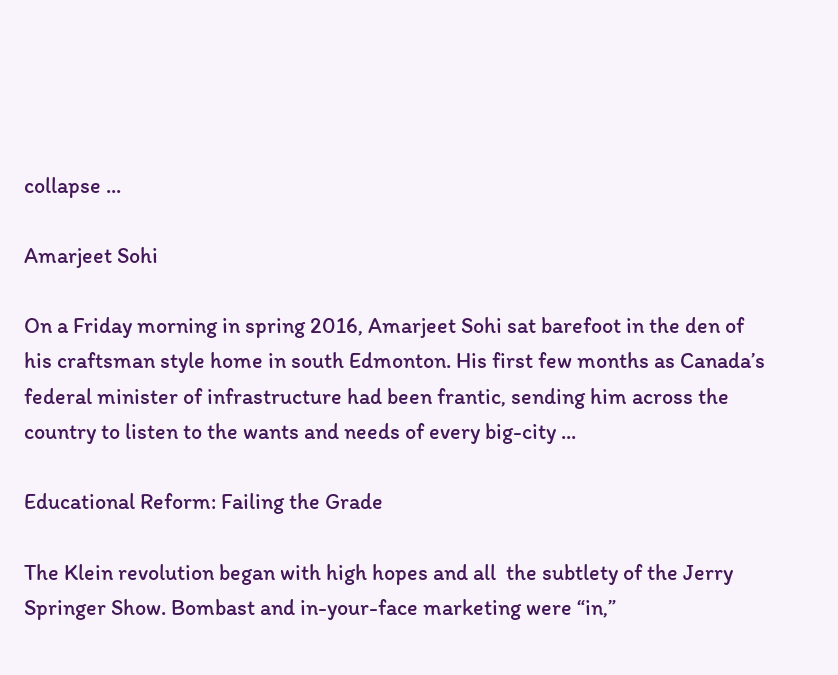collapse ...

Amarjeet Sohi

On a Friday morning in spring 2016, Amarjeet Sohi sat barefoot in the den of his craftsman style home in south Edmonton. His first few months as Canada’s federal minister of infrastructure had been frantic, sending him across the country to listen to the wants and needs of every big-city ...

Educational Reform: Failing the Grade

The Klein revolution began with high hopes and all  the subtlety of the Jerry Springer Show. Bombast and in-your-face marketing were “in,”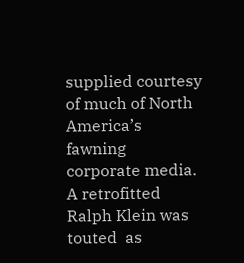supplied courtesy of much of North America’s fawning corporate media. A retrofitted Ralph Klein was touted  as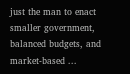just the man to enact smaller government, balanced budgets, and market-based ...